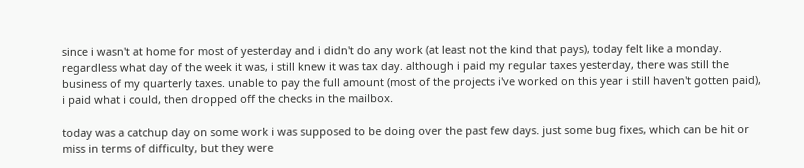since i wasn't at home for most of yesterday and i didn't do any work (at least not the kind that pays), today felt like a monday. regardless what day of the week it was, i still knew it was tax day. although i paid my regular taxes yesterday, there was still the business of my quarterly taxes. unable to pay the full amount (most of the projects i've worked on this year i still haven't gotten paid), i paid what i could, then dropped off the checks in the mailbox.

today was a catchup day on some work i was supposed to be doing over the past few days. just some bug fixes, which can be hit or miss in terms of difficulty, but they were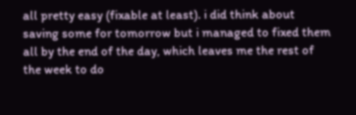all pretty easy (fixable at least). i did think about saving some for tomorrow but i managed to fixed them all by the end of the day, which leaves me the rest of the week to do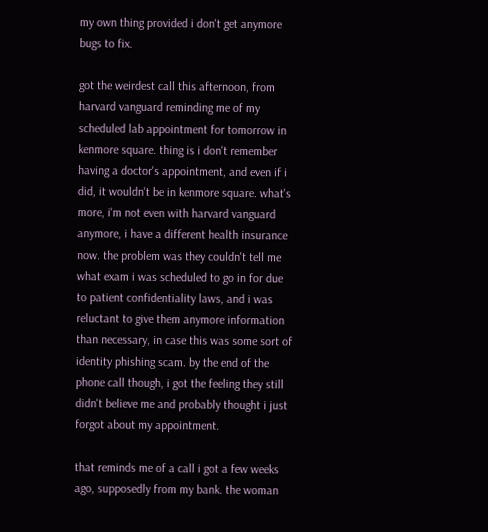my own thing provided i don't get anymore bugs to fix.

got the weirdest call this afternoon, from harvard vanguard reminding me of my scheduled lab appointment for tomorrow in kenmore square. thing is i don't remember having a doctor's appointment, and even if i did, it wouldn't be in kenmore square. what's more, i'm not even with harvard vanguard anymore, i have a different health insurance now. the problem was they couldn't tell me what exam i was scheduled to go in for due to patient confidentiality laws, and i was reluctant to give them anymore information than necessary, in case this was some sort of identity phishing scam. by the end of the phone call though, i got the feeling they still didn't believe me and probably thought i just forgot about my appointment.

that reminds me of a call i got a few weeks ago, supposedly from my bank. the woman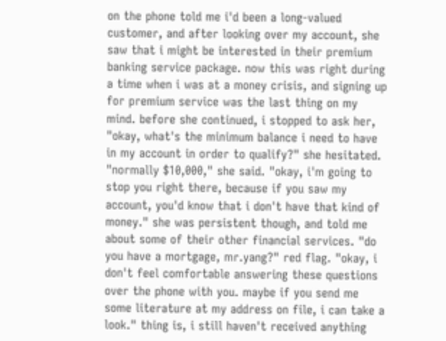on the phone told me i'd been a long-valued customer, and after looking over my account, she saw that i might be interested in their premium banking service package. now this was right during a time when i was at a money crisis, and signing up for premium service was the last thing on my mind. before she continued, i stopped to ask her, "okay, what's the minimum balance i need to have in my account in order to qualify?" she hesitated. "normally $10,000," she said. "okay, i'm going to stop you right there, because if you saw my account, you'd know that i don't have that kind of money." she was persistent though, and told me about some of their other financial services. "do you have a mortgage, mr.yang?" red flag. "okay, i don't feel comfortable answering these questions over the phone with you. maybe if you send me some literature at my address on file, i can take a look." thing is, i still haven't received anything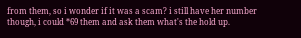from them, so i wonder if it was a scam? i still have her number though, i could *69 them and ask them what's the hold up.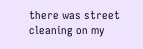there was street cleaning on my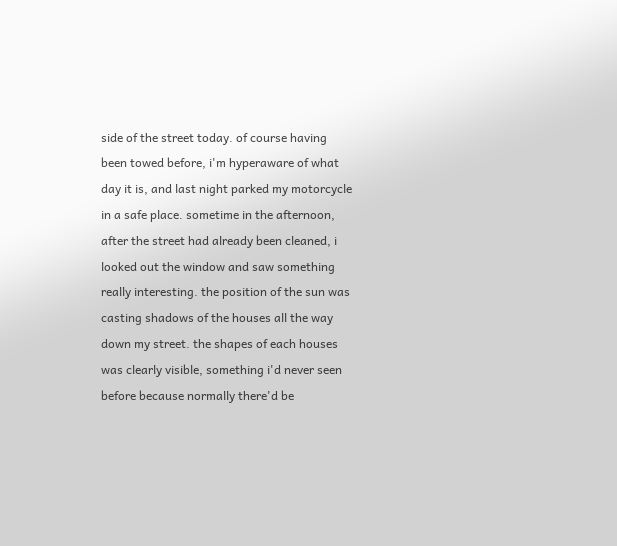side of the street today. of course having been towed before, i'm hyperaware of what day it is, and last night parked my motorcycle in a safe place. sometime in the afternoon, after the street had already been cleaned, i looked out the window and saw something really interesting. the position of the sun was casting shadows of the houses all the way down my street. the shapes of each houses was clearly visible, something i'd never seen before because normally there'd be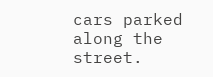cars parked along the street.